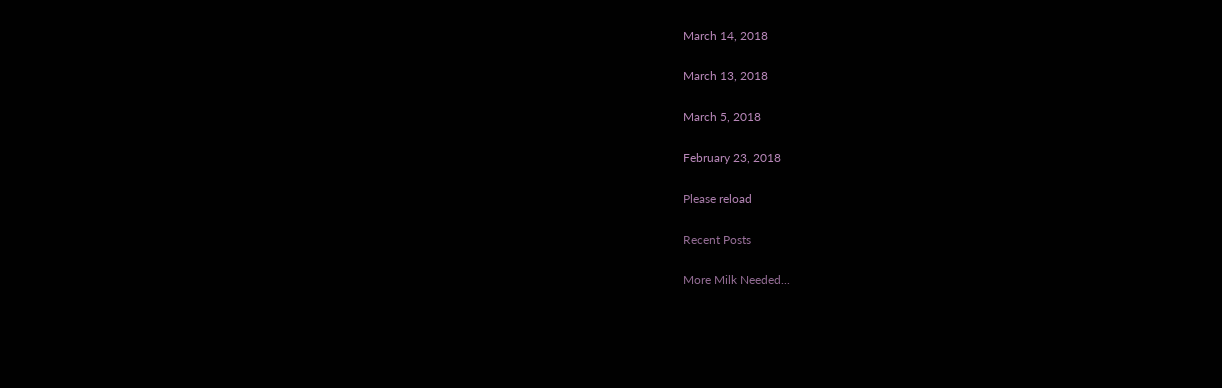March 14, 2018

March 13, 2018

March 5, 2018

February 23, 2018

Please reload

Recent Posts

More Milk Needed...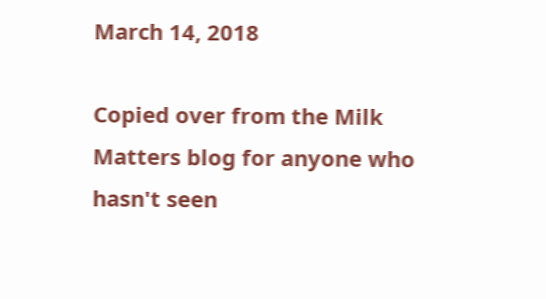March 14, 2018

Copied over from the Milk Matters blog for anyone who hasn't seen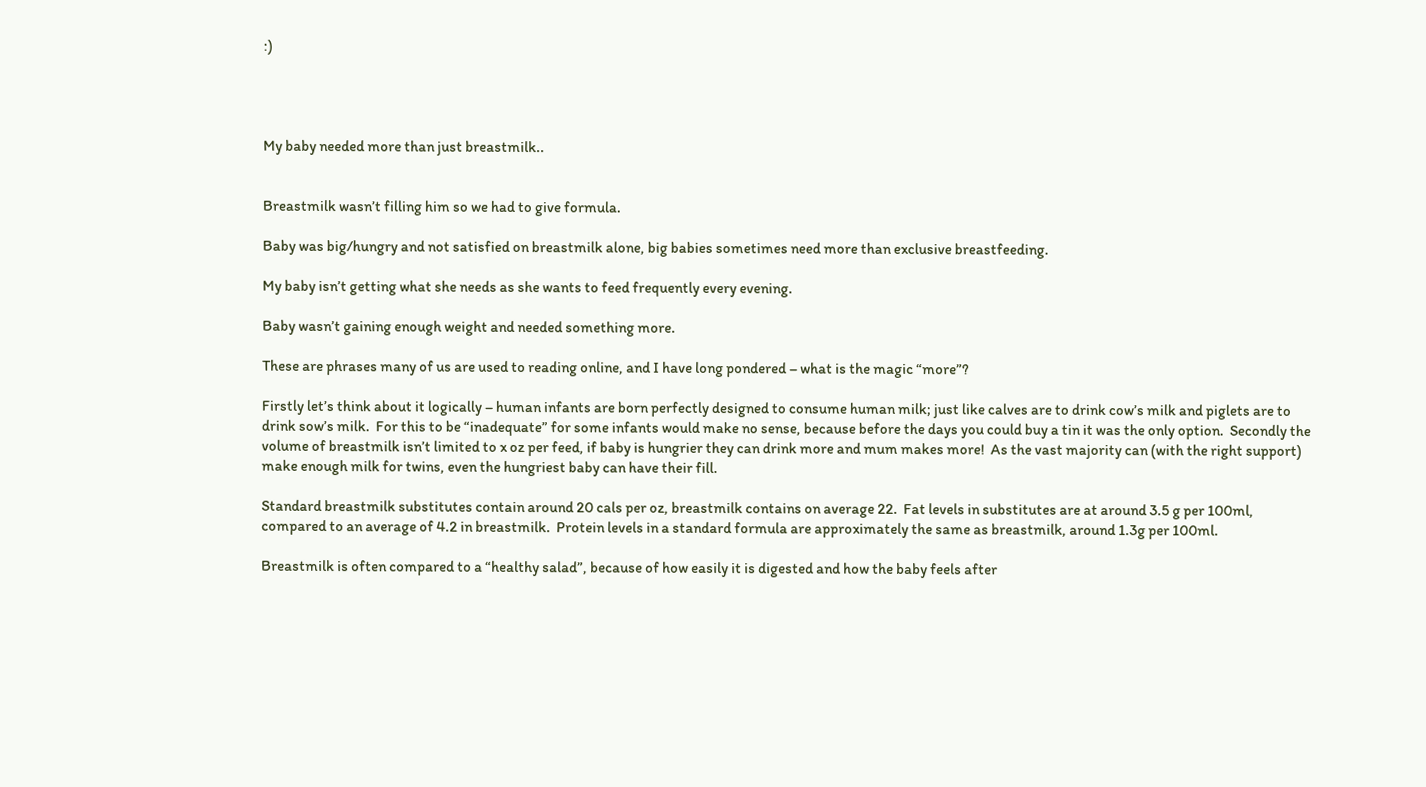:)




My baby needed more than just breastmilk..


Breastmilk wasn’t filling him so we had to give formula.

Baby was big/hungry and not satisfied on breastmilk alone, big babies sometimes need more than exclusive breastfeeding.

My baby isn’t getting what she needs as she wants to feed frequently every evening.

Baby wasn’t gaining enough weight and needed something more.

These are phrases many of us are used to reading online, and I have long pondered – what is the magic “more”?

Firstly let’s think about it logically – human infants are born perfectly designed to consume human milk; just like calves are to drink cow’s milk and piglets are to drink sow’s milk.  For this to be “inadequate” for some infants would make no sense, because before the days you could buy a tin it was the only option.  Secondly the volume of breastmilk isn’t limited to x oz per feed, if baby is hungrier they can drink more and mum makes more!  As the vast majority can (with the right support)  make enough milk for twins, even the hungriest baby can have their fill.

Standard breastmilk substitutes contain around 20 cals per oz, breastmilk contains on average 22.  Fat levels in substitutes are at around 3.5 g per 100ml, compared to an average of 4.2 in breastmilk.  Protein levels in a standard formula are approximately the same as breastmilk, around 1.3g per 100ml.

Breastmilk is often compared to a “healthy salad”, because of how easily it is digested and how the baby feels after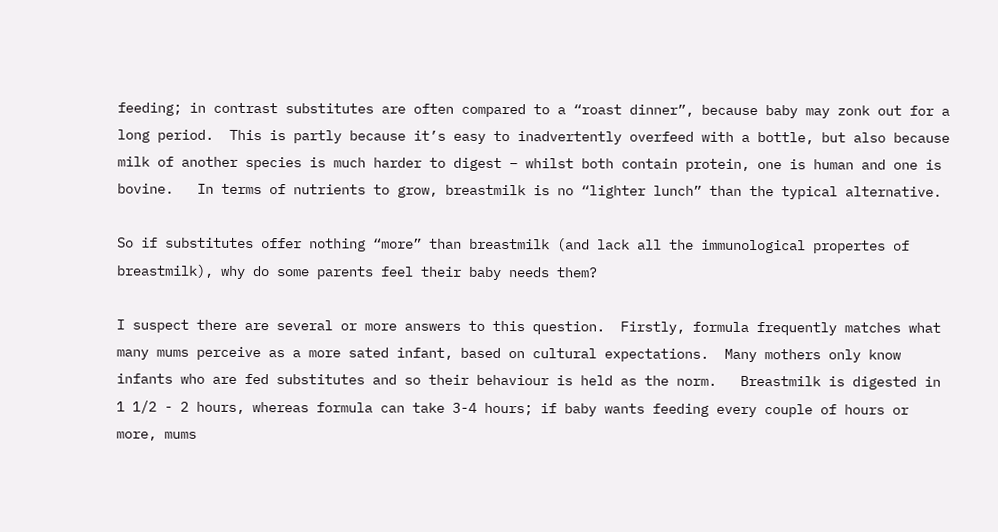feeding; in contrast substitutes are often compared to a “roast dinner”, because baby may zonk out for a long period.  This is partly because it’s easy to inadvertently overfeed with a bottle, but also because milk of another species is much harder to digest – whilst both contain protein, one is human and one is bovine.   In terms of nutrients to grow, breastmilk is no “lighter lunch” than the typical alternative.

So if substitutes offer nothing “more” than breastmilk (and lack all the immunological propertes of breastmilk), why do some parents feel their baby needs them?

I suspect there are several or more answers to this question.  Firstly, formula frequently matches what many mums perceive as a more sated infant, based on cultural expectations.  Many mothers only know infants who are fed substitutes and so their behaviour is held as the norm.   Breastmilk is digested in 1 1/2 - 2 hours, whereas formula can take 3-4 hours; if baby wants feeding every couple of hours or more, mums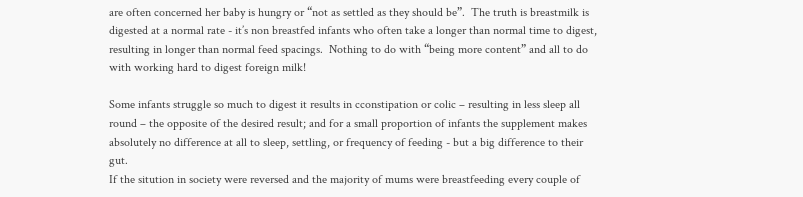are often concerned her baby is hungry or “not as settled as they should be”.  The truth is breastmilk is digested at a normal rate - it’s non breastfed infants who often take a longer than normal time to digest, resulting in longer than normal feed spacings.  Nothing to do with “being more content” and all to do with working hard to digest foreign milk!

Some infants struggle so much to digest it results in cconstipation or colic – resulting in less sleep all round – the opposite of the desired result; and for a small proportion of infants the supplement makes absolutely no difference at all to sleep, settling, or frequency of feeding - but a big difference to their gut.
If the sitution in society were reversed and the majority of mums were breastfeeding every couple of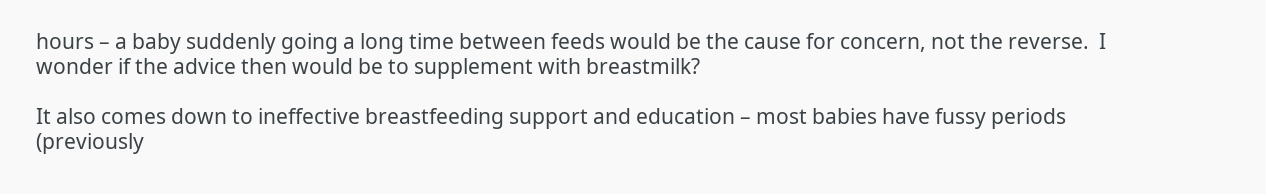hours – a baby suddenly going a long time between feeds would be the cause for concern, not the reverse.  I wonder if the advice then would be to supplement with breastmilk?

It also comes down to ineffective breastfeeding support and education – most babies have fussy periods (previously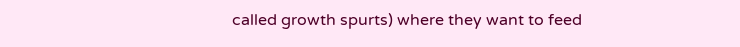called growth spurts) where they want to feed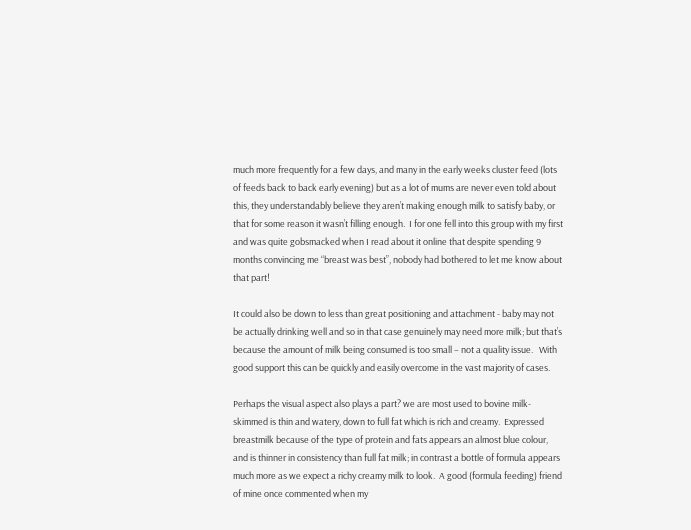much more frequently for a few days, and many in the early weeks cluster feed (lots of feeds back to back early evening) but as a lot of mums are never even told about this, they understandably believe they aren’t making enough milk to satisfy baby, or that for some reason it wasn’t filling enough.  I for one fell into this group with my first and was quite gobsmacked when I read about it online that despite spending 9 months convincing me “breast was best”, nobody had bothered to let me know about that part!

It could also be down to less than great positioning and attachment - baby may not be actually drinking well and so in that case genuinely may need more milk; but that’s because the amount of milk being consumed is too small – not a quality issue.   With good support this can be quickly and easily overcome in the vast majority of cases.

Perhaps the visual aspect also plays a part? we are most used to bovine milk- skimmed is thin and watery, down to full fat which is rich and creamy.  Expressed breastmilk because of the type of protein and fats appears an almost blue colour, and is thinner in consistency than full fat milk; in contrast a bottle of formula appears much more as we expect a richy creamy milk to look.  A good (formula feeding) friend of mine once commented when my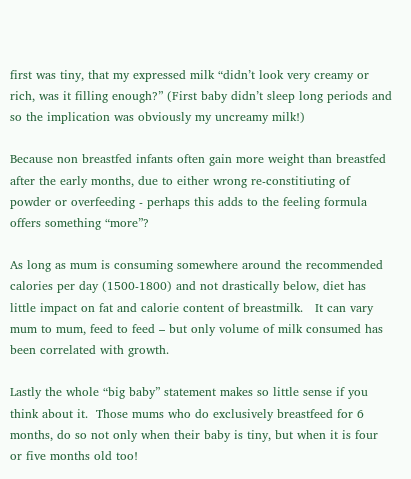first was tiny, that my expressed milk “didn’t look very creamy or rich, was it filling enough?” (First baby didn’t sleep long periods and so the implication was obviously my uncreamy milk!)

Because non breastfed infants often gain more weight than breastfed after the early months, due to either wrong re-constitiuting of powder or overfeeding - perhaps this adds to the feeling formula offers something “more”?

As long as mum is consuming somewhere around the recommended calories per day (1500-1800) and not drastically below, diet has little impact on fat and calorie content of breastmilk.   It can vary mum to mum, feed to feed – but only volume of milk consumed has been correlated with growth.

Lastly the whole “big baby” statement makes so little sense if you think about it.  Those mums who do exclusively breastfeed for 6 months, do so not only when their baby is tiny, but when it is four or five months old too!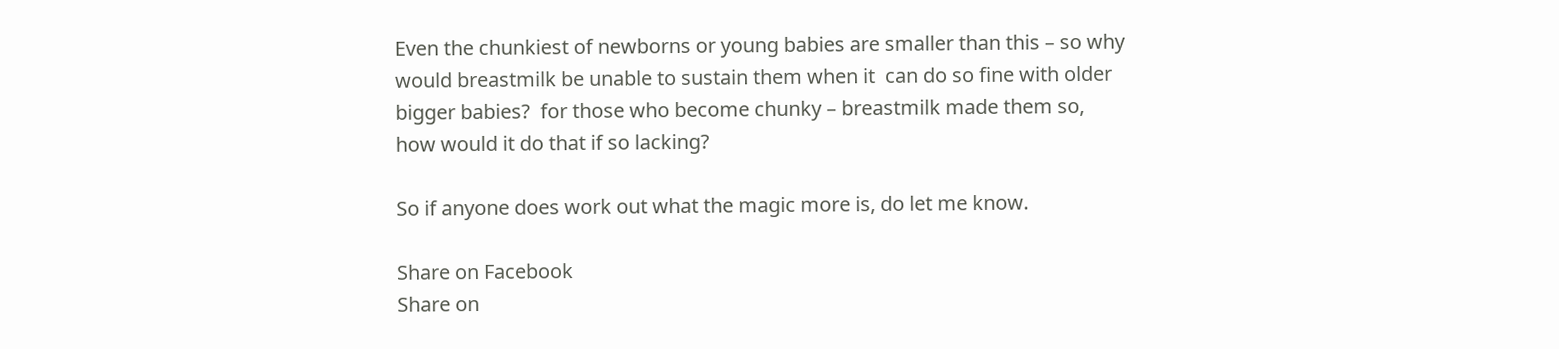Even the chunkiest of newborns or young babies are smaller than this – so why would breastmilk be unable to sustain them when it  can do so fine with older bigger babies?  for those who become chunky – breastmilk made them so, how would it do that if so lacking?

So if anyone does work out what the magic more is, do let me know.

Share on Facebook
Share on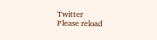Twitter
Please reload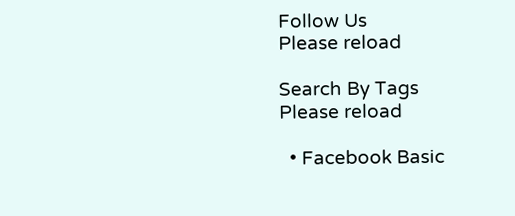Follow Us
Please reload

Search By Tags
Please reload

  • Facebook Basic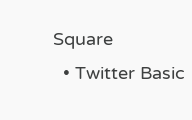Square
  • Twitter Basic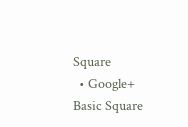Square
  • Google+ Basic Square